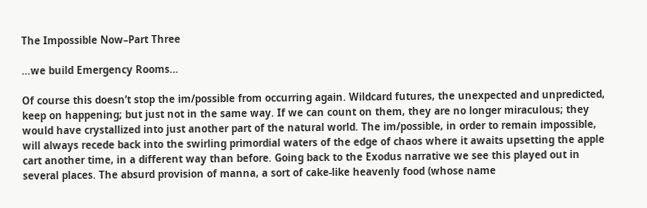The Impossible Now–Part Three

…we build Emergency Rooms…

Of course this doesn’t stop the im/possible from occurring again. Wildcard futures, the unexpected and unpredicted, keep on happening; but just not in the same way. If we can count on them, they are no longer miraculous; they would have crystallized into just another part of the natural world. The im/possible, in order to remain impossible, will always recede back into the swirling primordial waters of the edge of chaos where it awaits upsetting the apple cart another time, in a different way than before. Going back to the Exodus narrative we see this played out in several places. The absurd provision of manna, a sort of cake-like heavenly food (whose name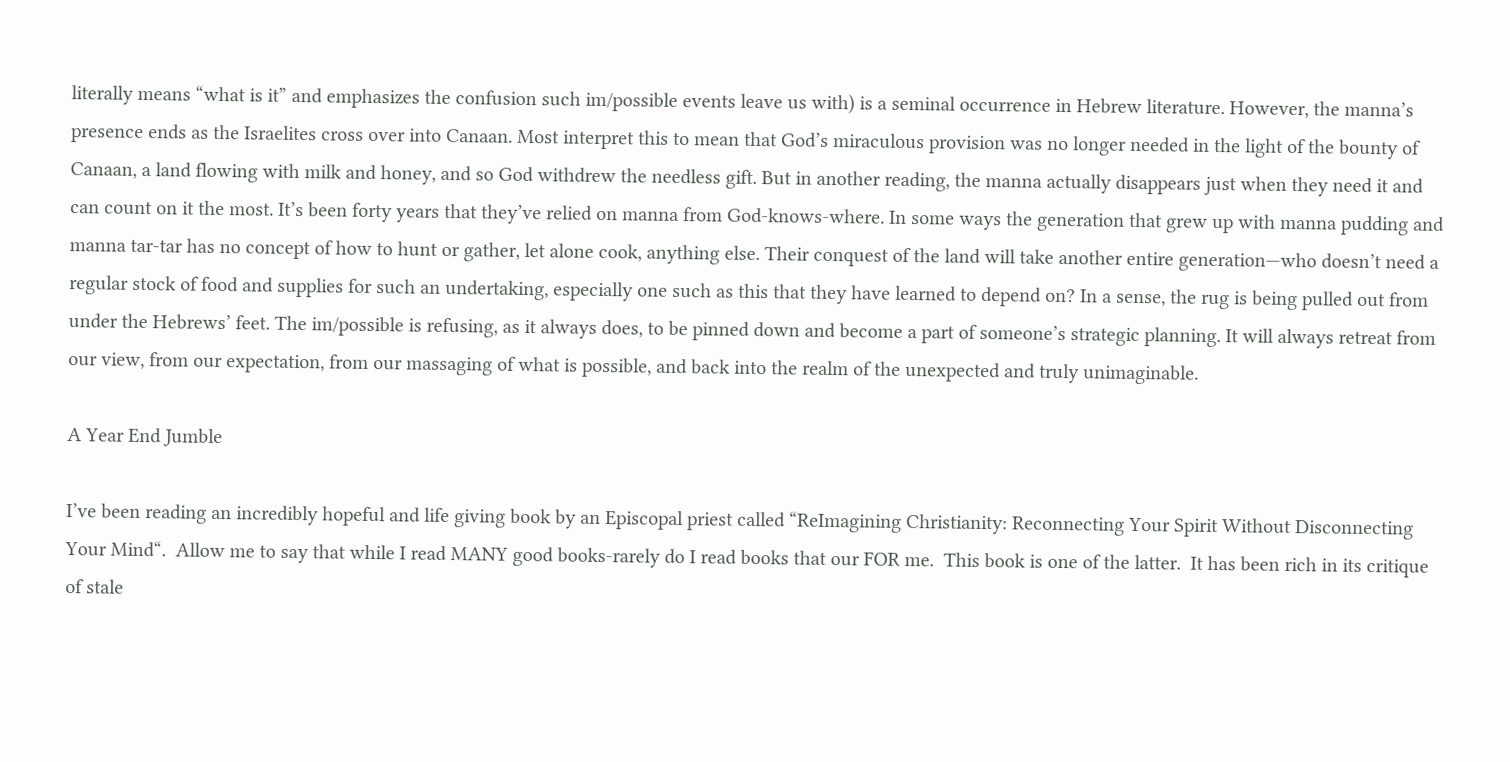literally means “what is it” and emphasizes the confusion such im/possible events leave us with) is a seminal occurrence in Hebrew literature. However, the manna’s presence ends as the Israelites cross over into Canaan. Most interpret this to mean that God’s miraculous provision was no longer needed in the light of the bounty of Canaan, a land flowing with milk and honey, and so God withdrew the needless gift. But in another reading, the manna actually disappears just when they need it and can count on it the most. It’s been forty years that they’ve relied on manna from God-knows-where. In some ways the generation that grew up with manna pudding and manna tar-tar has no concept of how to hunt or gather, let alone cook, anything else. Their conquest of the land will take another entire generation—who doesn’t need a regular stock of food and supplies for such an undertaking, especially one such as this that they have learned to depend on? In a sense, the rug is being pulled out from under the Hebrews’ feet. The im/possible is refusing, as it always does, to be pinned down and become a part of someone’s strategic planning. It will always retreat from our view, from our expectation, from our massaging of what is possible, and back into the realm of the unexpected and truly unimaginable.

A Year End Jumble

I’ve been reading an incredibly hopeful and life giving book by an Episcopal priest called “ReImagining Christianity: Reconnecting Your Spirit Without Disconnecting Your Mind“.  Allow me to say that while I read MANY good books-rarely do I read books that our FOR me.  This book is one of the latter.  It has been rich in its critique of stale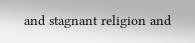and stagnant religion and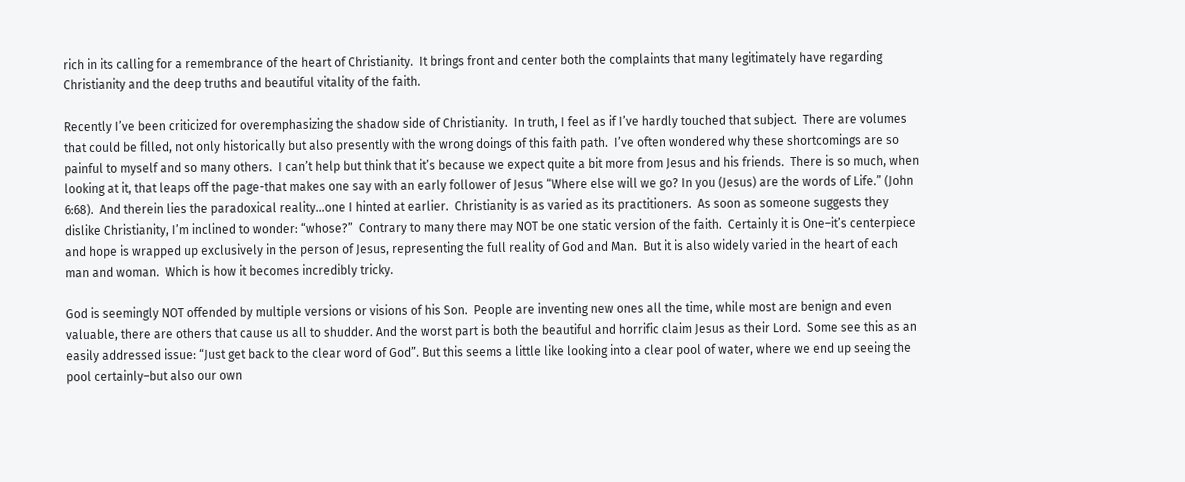rich in its calling for a remembrance of the heart of Christianity.  It brings front and center both the complaints that many legitimately have regarding Christianity and the deep truths and beautiful vitality of the faith.

Recently I’ve been criticized for overemphasizing the shadow side of Christianity.  In truth, I feel as if I’ve hardly touched that subject.  There are volumes that could be filled, not only historically but also presently with the wrong doings of this faith path.  I’ve often wondered why these shortcomings are so painful to myself and so many others.  I can’t help but think that it’s because we expect quite a bit more from Jesus and his friends.  There is so much, when looking at it, that leaps off the page-that makes one say with an early follower of Jesus “Where else will we go? In you (Jesus) are the words of Life.” (John 6:68).  And therein lies the paradoxical reality…one I hinted at earlier.  Christianity is as varied as its practitioners.  As soon as someone suggests they dislike Christianity, I’m inclined to wonder: “whose?”  Contrary to many there may NOT be one static version of the faith.  Certainly it is One–it’s centerpiece and hope is wrapped up exclusively in the person of Jesus, representing the full reality of God and Man.  But it is also widely varied in the heart of each man and woman.  Which is how it becomes incredibly tricky.

God is seemingly NOT offended by multiple versions or visions of his Son.  People are inventing new ones all the time, while most are benign and even valuable, there are others that cause us all to shudder. And the worst part is both the beautiful and horrific claim Jesus as their Lord.  Some see this as an easily addressed issue: “Just get back to the clear word of God”. But this seems a little like looking into a clear pool of water, where we end up seeing the pool certainly–but also our own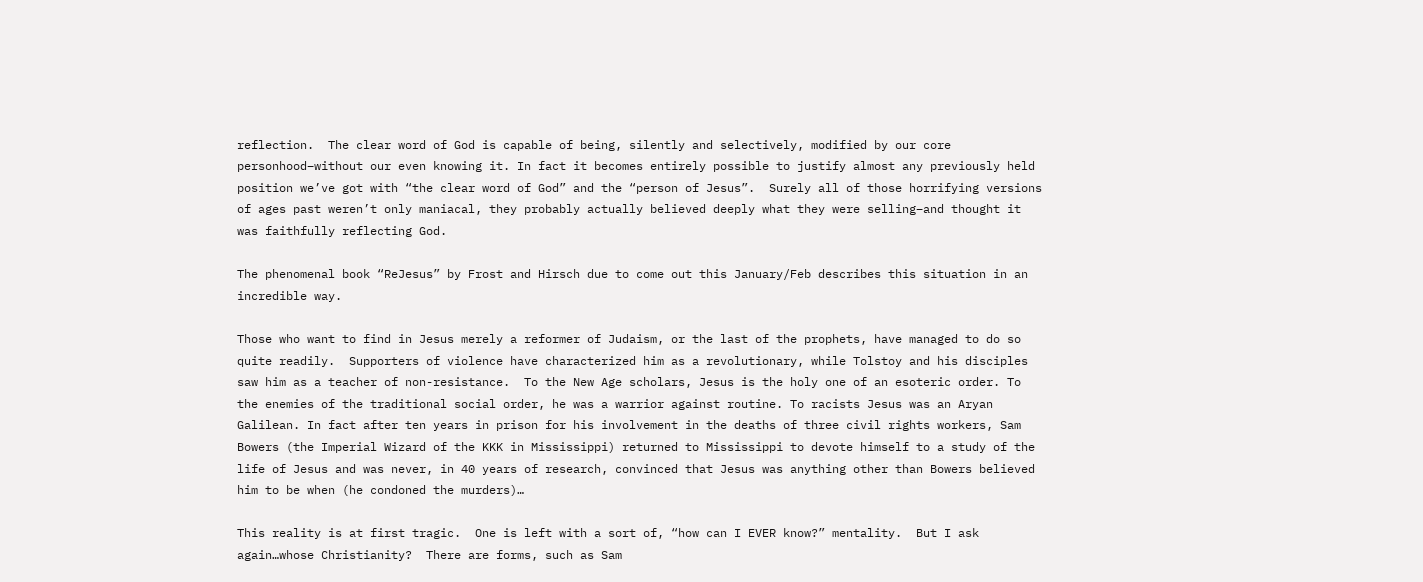reflection.  The clear word of God is capable of being, silently and selectively, modified by our core personhood–without our even knowing it. In fact it becomes entirely possible to justify almost any previously held position we’ve got with “the clear word of God” and the “person of Jesus”.  Surely all of those horrifying versions of ages past weren’t only maniacal, they probably actually believed deeply what they were selling–and thought it was faithfully reflecting God.

The phenomenal book “ReJesus” by Frost and Hirsch due to come out this January/Feb describes this situation in an incredible way.

Those who want to find in Jesus merely a reformer of Judaism, or the last of the prophets, have managed to do so quite readily.  Supporters of violence have characterized him as a revolutionary, while Tolstoy and his disciples saw him as a teacher of non-resistance.  To the New Age scholars, Jesus is the holy one of an esoteric order. To the enemies of the traditional social order, he was a warrior against routine. To racists Jesus was an Aryan Galilean. In fact after ten years in prison for his involvement in the deaths of three civil rights workers, Sam Bowers (the Imperial Wizard of the KKK in Mississippi) returned to Mississippi to devote himself to a study of the life of Jesus and was never, in 40 years of research, convinced that Jesus was anything other than Bowers believed him to be when (he condoned the murders)…

This reality is at first tragic.  One is left with a sort of, “how can I EVER know?” mentality.  But I ask again…whose Christianity?  There are forms, such as Sam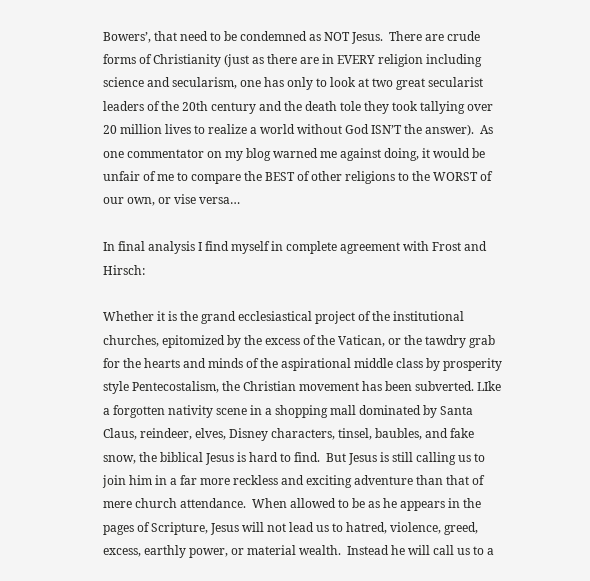Bowers’, that need to be condemned as NOT Jesus.  There are crude forms of Christianity (just as there are in EVERY religion including science and secularism, one has only to look at two great secularist leaders of the 20th century and the death tole they took tallying over 20 million lives to realize a world without God ISN’T the answer).  As one commentator on my blog warned me against doing, it would be unfair of me to compare the BEST of other religions to the WORST of our own, or vise versa…

In final analysis I find myself in complete agreement with Frost and Hirsch:

Whether it is the grand ecclesiastical project of the institutional churches, epitomized by the excess of the Vatican, or the tawdry grab for the hearts and minds of the aspirational middle class by prosperity style Pentecostalism, the Christian movement has been subverted. LIke a forgotten nativity scene in a shopping mall dominated by Santa Claus, reindeer, elves, Disney characters, tinsel, baubles, and fake snow, the biblical Jesus is hard to find.  But Jesus is still calling us to join him in a far more reckless and exciting adventure than that of mere church attendance.  When allowed to be as he appears in the pages of Scripture, Jesus will not lead us to hatred, violence, greed, excess, earthly power, or material wealth.  Instead he will call us to a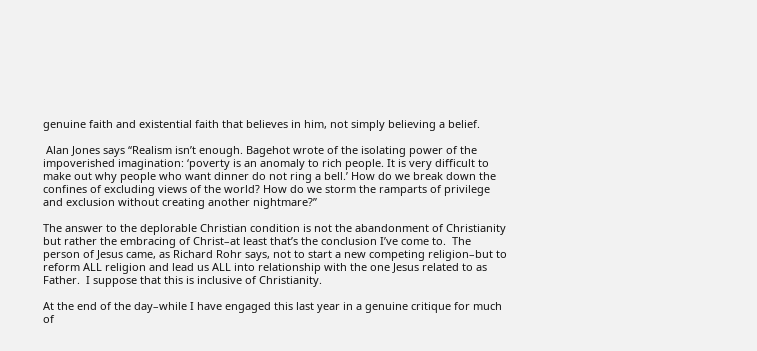genuine faith and existential faith that believes in him, not simply believing a belief.

 Alan Jones says “Realism isn’t enough. Bagehot wrote of the isolating power of the impoverished imagination: ‘poverty is an anomaly to rich people. It is very difficult to make out why people who want dinner do not ring a bell.’ How do we break down the confines of excluding views of the world? How do we storm the ramparts of privilege and exclusion without creating another nightmare?”

The answer to the deplorable Christian condition is not the abandonment of Christianity but rather the embracing of Christ–at least that’s the conclusion I’ve come to.  The person of Jesus came, as Richard Rohr says, not to start a new competing religion–but to reform ALL religion and lead us ALL into relationship with the one Jesus related to as Father.  I suppose that this is inclusive of Christianity.

At the end of the day–while I have engaged this last year in a genuine critique for much of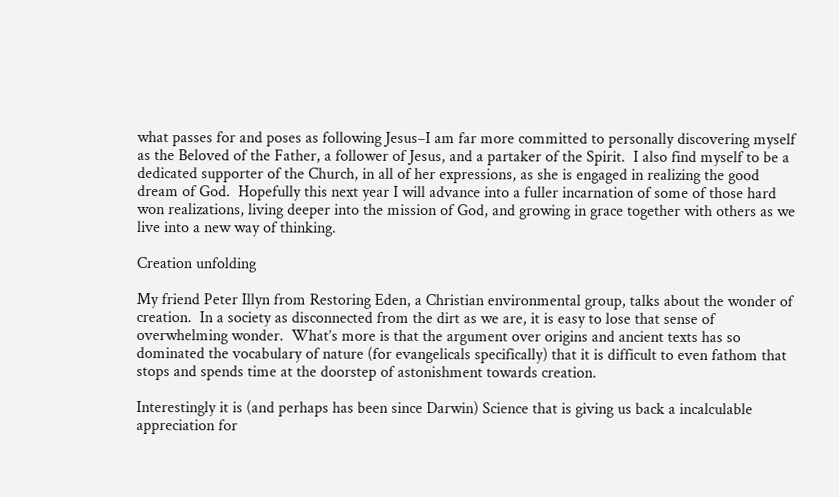what passes for and poses as following Jesus–I am far more committed to personally discovering myself as the Beloved of the Father, a follower of Jesus, and a partaker of the Spirit.  I also find myself to be a dedicated supporter of the Church, in all of her expressions, as she is engaged in realizing the good dream of God.  Hopefully this next year I will advance into a fuller incarnation of some of those hard won realizations, living deeper into the mission of God, and growing in grace together with others as we live into a new way of thinking.

Creation unfolding

My friend Peter Illyn from Restoring Eden, a Christian environmental group, talks about the wonder of creation.  In a society as disconnected from the dirt as we are, it is easy to lose that sense of overwhelming wonder.  What’s more is that the argument over origins and ancient texts has so dominated the vocabulary of nature (for evangelicals specifically) that it is difficult to even fathom that stops and spends time at the doorstep of astonishment towards creation.

Interestingly it is (and perhaps has been since Darwin) Science that is giving us back a incalculable appreciation for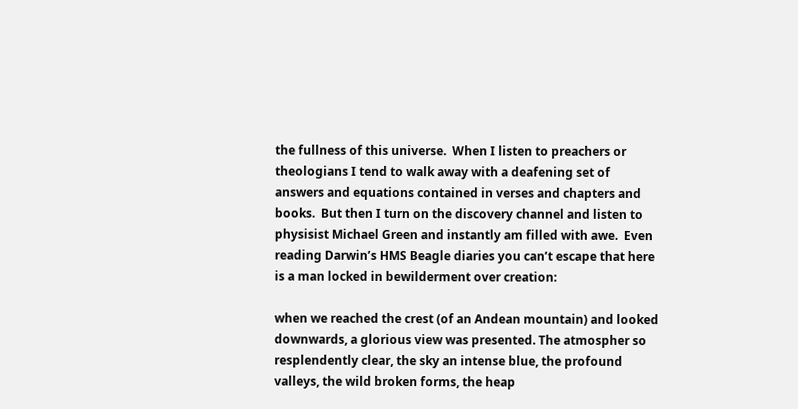the fullness of this universe.  When I listen to preachers or theologians I tend to walk away with a deafening set of answers and equations contained in verses and chapters and books.  But then I turn on the discovery channel and listen to physisist Michael Green and instantly am filled with awe.  Even reading Darwin’s HMS Beagle diaries you can’t escape that here is a man locked in bewilderment over creation:

when we reached the crest (of an Andean mountain) and looked downwards, a glorious view was presented. The atmospher so resplendently clear, the sky an intense blue, the profound valleys, the wild broken forms, the heap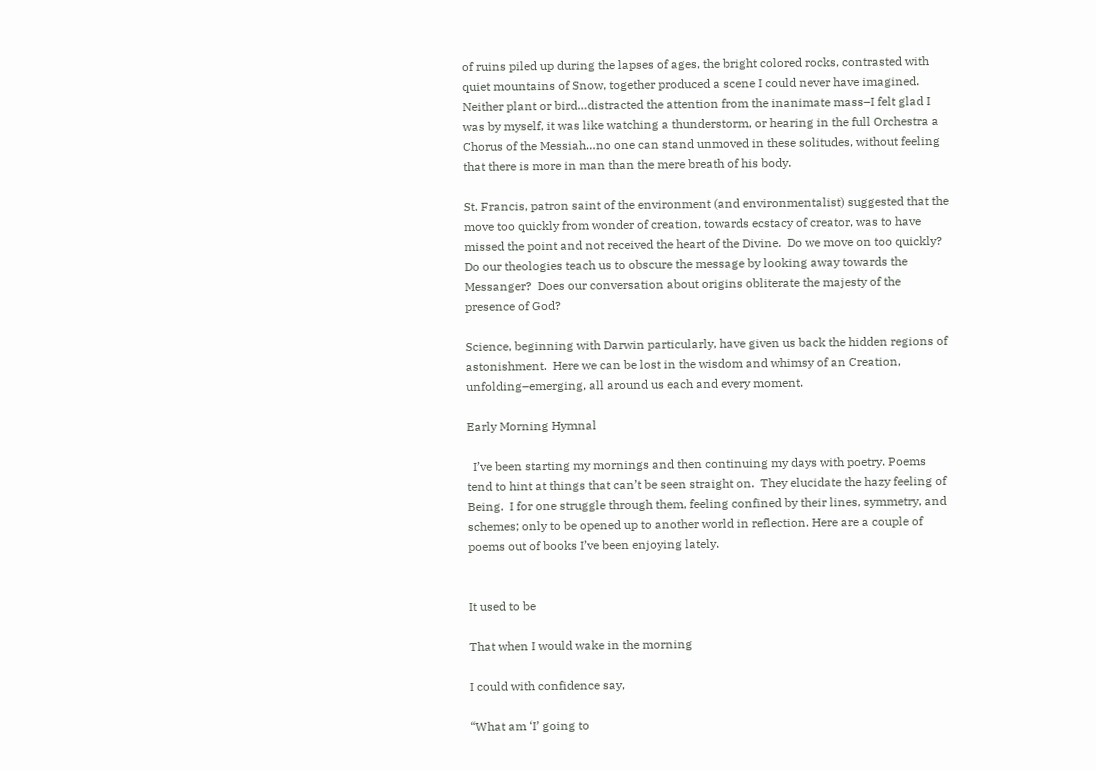of ruins piled up during the lapses of ages, the bright colored rocks, contrasted with quiet mountains of Snow, together produced a scene I could never have imagined. Neither plant or bird…distracted the attention from the inanimate mass–I felt glad I was by myself, it was like watching a thunderstorm, or hearing in the full Orchestra a Chorus of the Messiah…no one can stand unmoved in these solitudes, without feeling that there is more in man than the mere breath of his body.

St. Francis, patron saint of the environment (and environmentalist) suggested that the move too quickly from wonder of creation, towards ecstacy of creator, was to have missed the point and not received the heart of the Divine.  Do we move on too quickly?  Do our theologies teach us to obscure the message by looking away towards the Messanger?  Does our conversation about origins obliterate the majesty of the presence of God?

Science, beginning with Darwin particularly, have given us back the hidden regions of astonishment.  Here we can be lost in the wisdom and whimsy of an Creation, unfolding–emerging, all around us each and every moment.

Early Morning Hymnal

  I’ve been starting my mornings and then continuing my days with poetry. Poems tend to hint at things that can’t be seen straight on.  They elucidate the hazy feeling of Being.  I for one struggle through them, feeling confined by their lines, symmetry, and schemes; only to be opened up to another world in reflection. Here are a couple of poems out of books I’ve been enjoying lately.


It used to be

That when I would wake in the morning

I could with confidence say,

“What am ‘I’ going to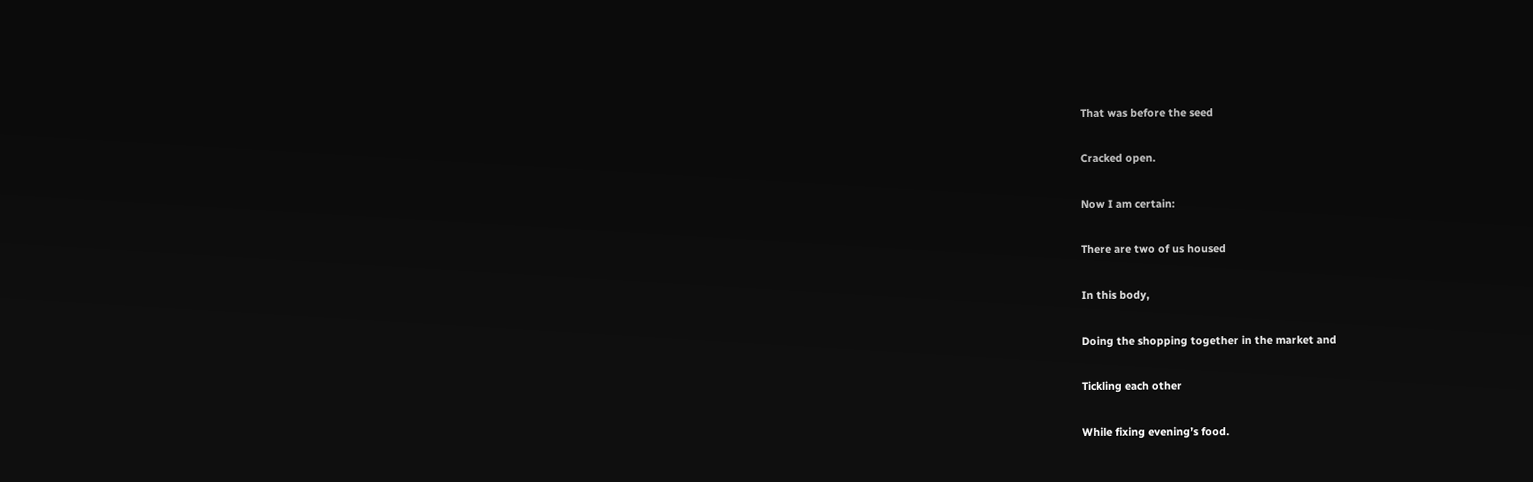That was before the seed

Cracked open.

Now I am certain:

There are two of us housed

In this body,

Doing the shopping together in the market and

Tickling each other

While fixing evening’s food.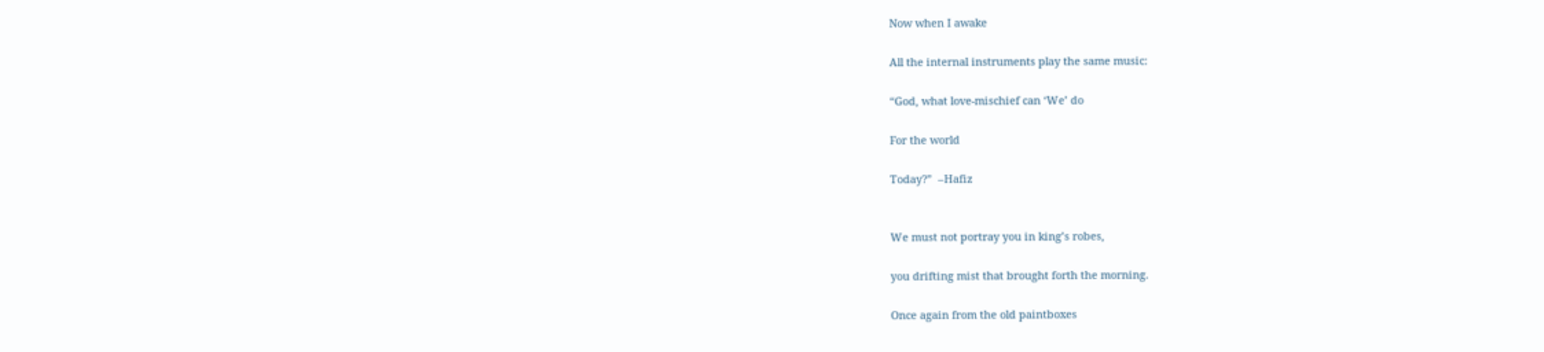Now when I awake

All the internal instruments play the same music:

“God, what love-mischief can ‘We’ do

For the world

Today?”  –Hafiz


We must not portray you in king’s robes,

you drifting mist that brought forth the morning.

Once again from the old paintboxes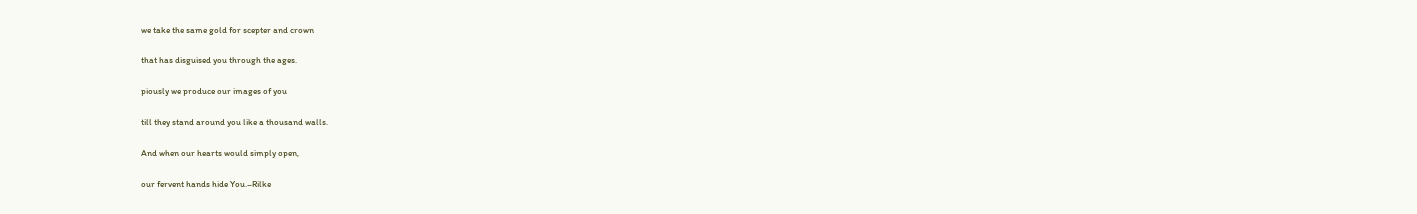we take the same gold for scepter and crown

that has disguised you through the ages.

piously we produce our images of you

till they stand around you like a thousand walls.

And when our hearts would simply open,

our fervent hands hide You.–Rilke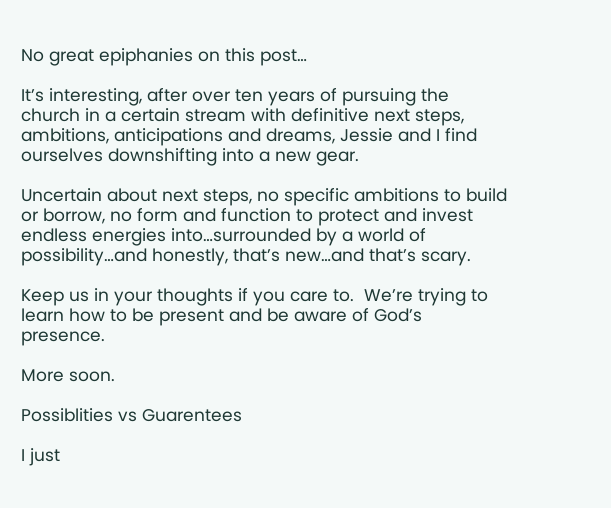No great epiphanies on this post…

It’s interesting, after over ten years of pursuing the church in a certain stream with definitive next steps, ambitions, anticipations and dreams, Jessie and I find ourselves downshifting into a new gear.

Uncertain about next steps, no specific ambitions to build or borrow, no form and function to protect and invest endless energies into…surrounded by a world of possibility…and honestly, that’s new…and that’s scary.

Keep us in your thoughts if you care to.  We’re trying to learn how to be present and be aware of God’s presence.

More soon.

Possiblities vs Guarentees

I just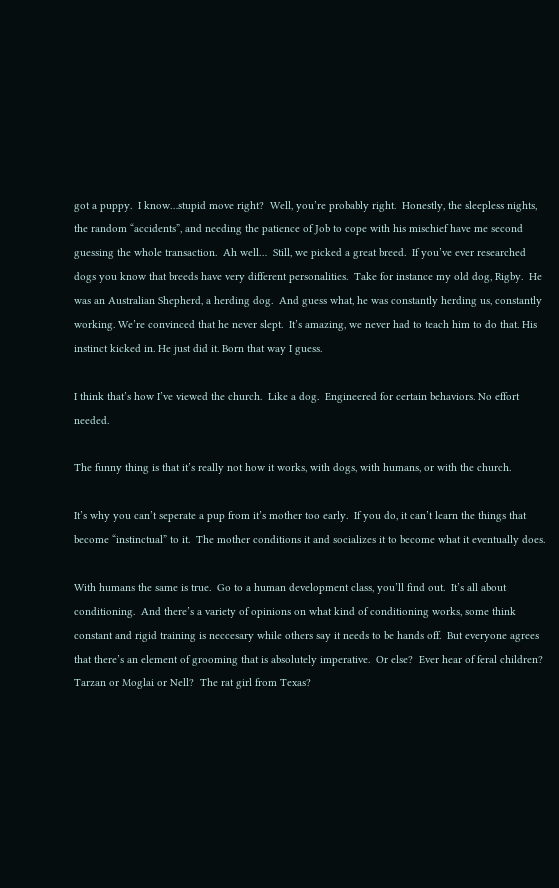got a puppy.  I know…stupid move right?  Well, you’re probably right.  Honestly, the sleepless nights, the random “accidents”, and needing the patience of Job to cope with his mischief have me second guessing the whole transaction.  Ah well…  Still, we picked a great breed.  If you’ve ever researched dogs you know that breeds have very different personalities.  Take for instance my old dog, Rigby.  He was an Australian Shepherd, a herding dog.  And guess what, he was constantly herding us, constantly working. We’re convinced that he never slept.  It’s amazing, we never had to teach him to do that. His instinct kicked in. He just did it. Born that way I guess.

I think that’s how I’ve viewed the church.  Like a dog.  Engineered for certain behaviors. No effort needed.

The funny thing is that it’s really not how it works, with dogs, with humans, or with the church.

It’s why you can’t seperate a pup from it’s mother too early.  If you do, it can’t learn the things that become “instinctual” to it.  The mother conditions it and socializes it to become what it eventually does.

With humans the same is true.  Go to a human development class, you’ll find out.  It’s all about conditioning.  And there’s a variety of opinions on what kind of conditioning works, some think constant and rigid training is neccesary while others say it needs to be hands off.  But everyone agrees that there’s an element of grooming that is absolutely imperative.  Or else?  Ever hear of feral children?  Tarzan or Moglai or Nell?  The rat girl from Texas?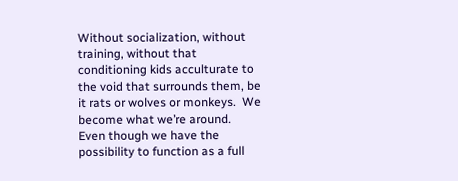Without socialization, without training, without that conditioning kids acculturate to the void that surrounds them, be it rats or wolves or monkeys.  We become what we’re around.  Even though we have the possibility to function as a full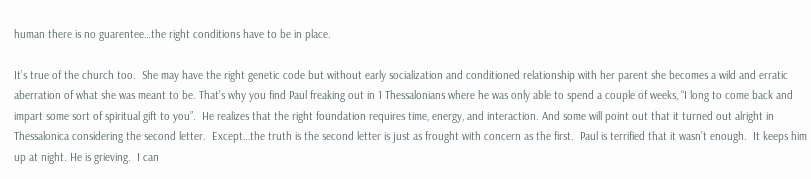human there is no guarentee…the right conditions have to be in place.

It’s true of the church too.  She may have the right genetic code but without early socialization and conditioned relationship with her parent she becomes a wild and erratic aberration of what she was meant to be. That’s why you find Paul freaking out in 1 Thessalonians where he was only able to spend a couple of weeks, “I long to come back and impart some sort of spiritual gift to you”.  He realizes that the right foundation requires time, energy, and interaction. And some will point out that it turned out alright in Thessalonica considering the second letter.  Except…the truth is the second letter is just as frought with concern as the first.  Paul is terrified that it wasn’t enough.  It keeps him up at night. He is grieving.  I can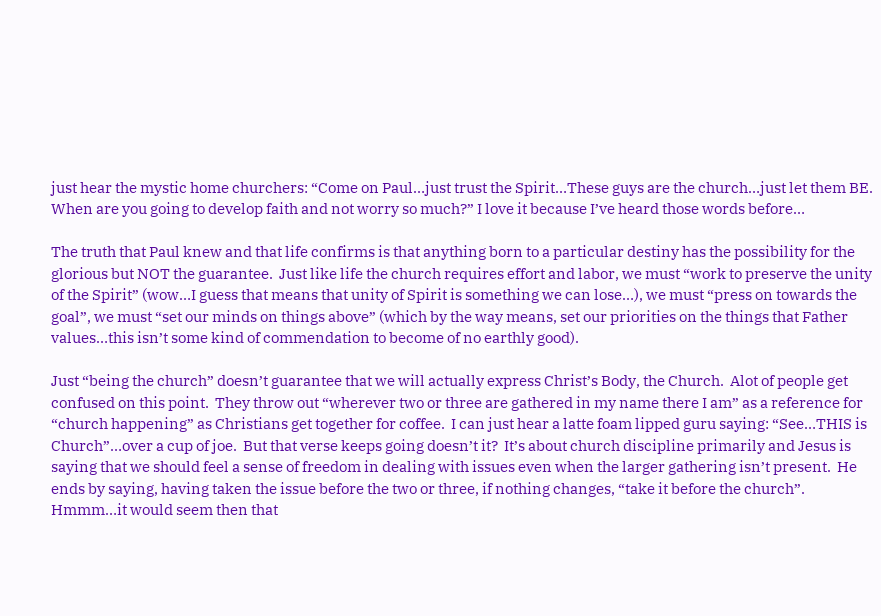just hear the mystic home churchers: “Come on Paul…just trust the Spirit…These guys are the church…just let them BE.  When are you going to develop faith and not worry so much?” I love it because I’ve heard those words before…

The truth that Paul knew and that life confirms is that anything born to a particular destiny has the possibility for the glorious but NOT the guarantee.  Just like life the church requires effort and labor, we must “work to preserve the unity of the Spirit” (wow…I guess that means that unity of Spirit is something we can lose…), we must “press on towards the goal”, we must “set our minds on things above” (which by the way means, set our priorities on the things that Father values…this isn’t some kind of commendation to become of no earthly good).

Just “being the church” doesn’t guarantee that we will actually express Christ’s Body, the Church.  Alot of people get confused on this point.  They throw out “wherever two or three are gathered in my name there I am” as a reference for “church happening” as Christians get together for coffee.  I can just hear a latte foam lipped guru saying: “See…THIS is Church”…over a cup of joe.  But that verse keeps going doesn’t it?  It’s about church discipline primarily and Jesus is saying that we should feel a sense of freedom in dealing with issues even when the larger gathering isn’t present.  He ends by saying, having taken the issue before the two or three, if nothing changes, “take it before the church”.  Hmmm…it would seem then that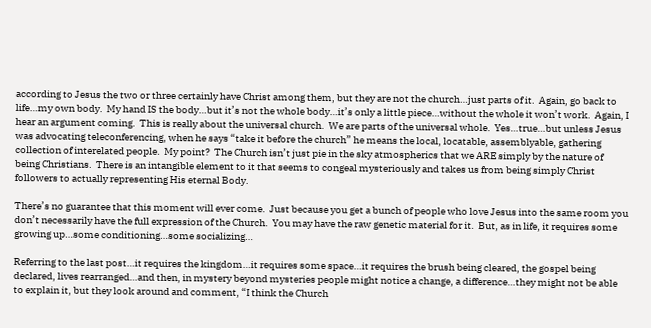according to Jesus the two or three certainly have Christ among them, but they are not the church…just parts of it.  Again, go back to life…my own body.  My hand IS the body…but it’s not the whole body…it’s only a little piece…without the whole it won’t work.  Again, I hear an argument coming.  This is really about the universal church.  We are parts of the universal whole.  Yes…true…but unless Jesus was advocating teleconferencing, when he says “take it before the church” he means the local, locatable, assemblyable, gathering collection of interelated people.  My point?  The Church isn’t just pie in the sky atmospherics that we ARE simply by the nature of being Christians.  There is an intangible element to it that seems to congeal mysteriously and takes us from being simply Christ followers to actually representing His eternal Body.

There’s no guarantee that this moment will ever come.  Just because you get a bunch of people who love Jesus into the same room you don’t necessarily have the full expression of the Church.  You may have the raw genetic material for it.  But, as in life, it requires some growing up…some conditioning…some socializing…

Referring to the last post…it requires the kingdom…it requires some space…it requires the brush being cleared, the gospel being declared, lives rearranged…and then, in mystery beyond mysteries people might notice a change, a difference…they might not be able to explain it, but they look around and comment, “I think the Church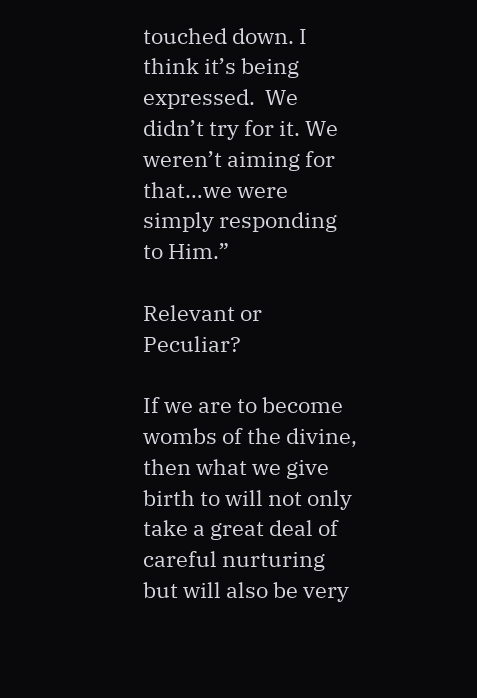touched down. I think it’s being expressed.  We didn’t try for it. We weren’t aiming for that…we were simply responding to Him.”

Relevant or Peculiar?

If we are to become wombs of the divine, then what we give birth to will not only take a great deal of careful nurturing but will also be very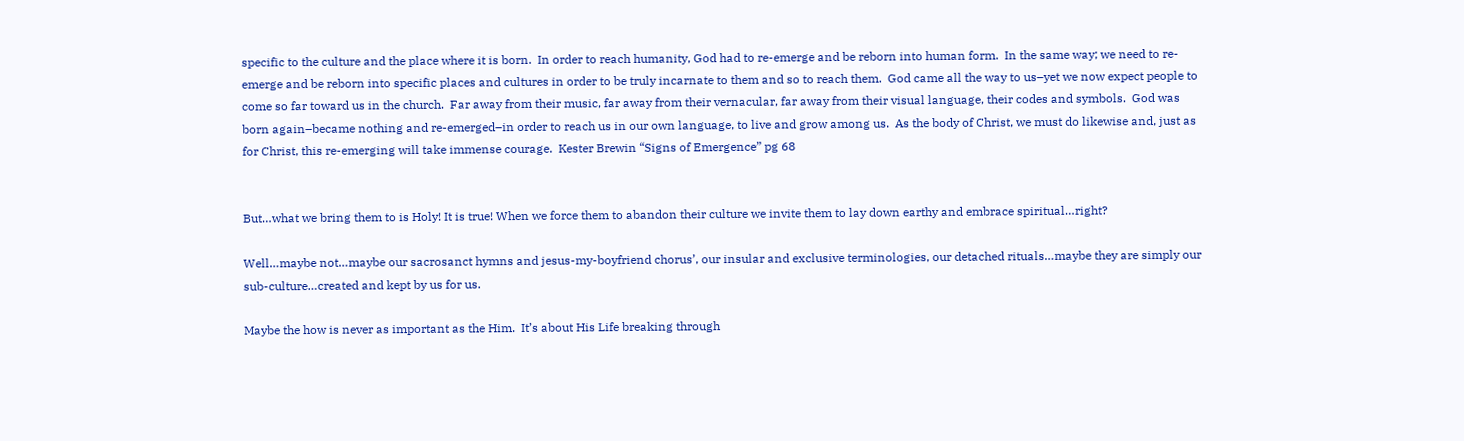specific to the culture and the place where it is born.  In order to reach humanity, God had to re-emerge and be reborn into human form.  In the same way; we need to re-emerge and be reborn into specific places and cultures in order to be truly incarnate to them and so to reach them.  God came all the way to us–yet we now expect people to come so far toward us in the church.  Far away from their music, far away from their vernacular, far away from their visual language, their codes and symbols.  God was born again–became nothing and re-emerged–in order to reach us in our own language, to live and grow among us.  As the body of Christ, we must do likewise and, just as for Christ, this re-emerging will take immense courage.  Kester Brewin “Signs of Emergence” pg 68


But…what we bring them to is Holy! It is true! When we force them to abandon their culture we invite them to lay down earthy and embrace spiritual…right?

Well…maybe not…maybe our sacrosanct hymns and jesus-my-boyfriend chorus’, our insular and exclusive terminologies, our detached rituals…maybe they are simply our sub-culture…created and kept by us for us.

Maybe the how is never as important as the Him.  It’s about His Life breaking through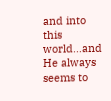and into this world…and He always seems to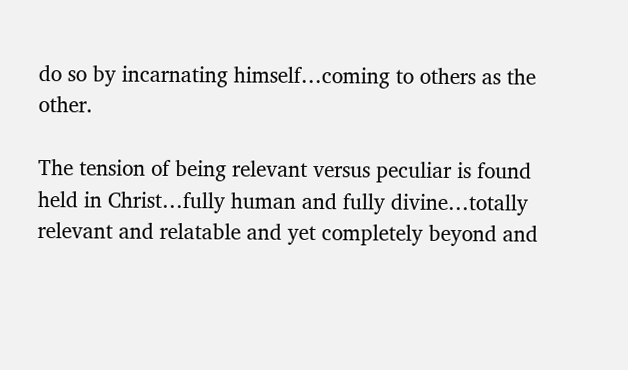do so by incarnating himself…coming to others as the other.

The tension of being relevant versus peculiar is found held in Christ…fully human and fully divine…totally relevant and relatable and yet completely beyond and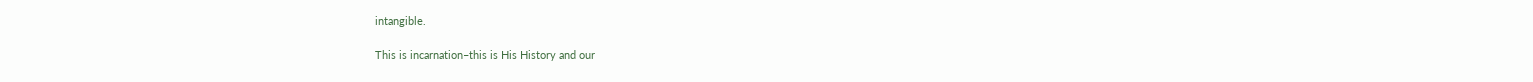intangible.

This is incarnation–this is His History and our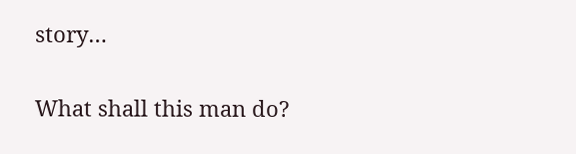story…

What shall this man do?